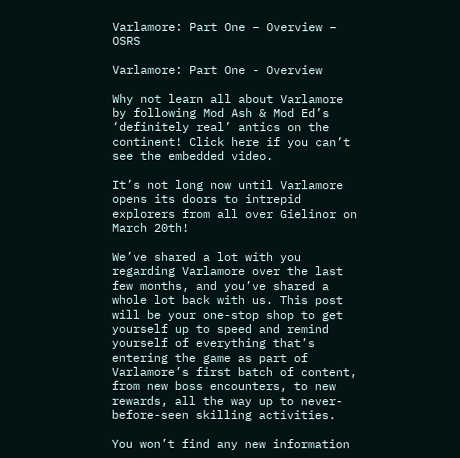Varlamore: Part One – Overview – OSRS

Varlamore: Part One - Overview

Why not learn all about Varlamore by following Mod Ash & Mod Ed’s ‘definitely real’ antics on the continent! Click here if you can’t see the embedded video.

It’s not long now until Varlamore opens its doors to intrepid explorers from all over Gielinor on March 20th!

We’ve shared a lot with you regarding Varlamore over the last few months, and you’ve shared a whole lot back with us. This post will be your one-stop shop to get yourself up to speed and remind yourself of everything that’s entering the game as part of Varlamore’s first batch of content, from new boss encounters, to new rewards, all the way up to never-before-seen skilling activities.

You won’t find any new information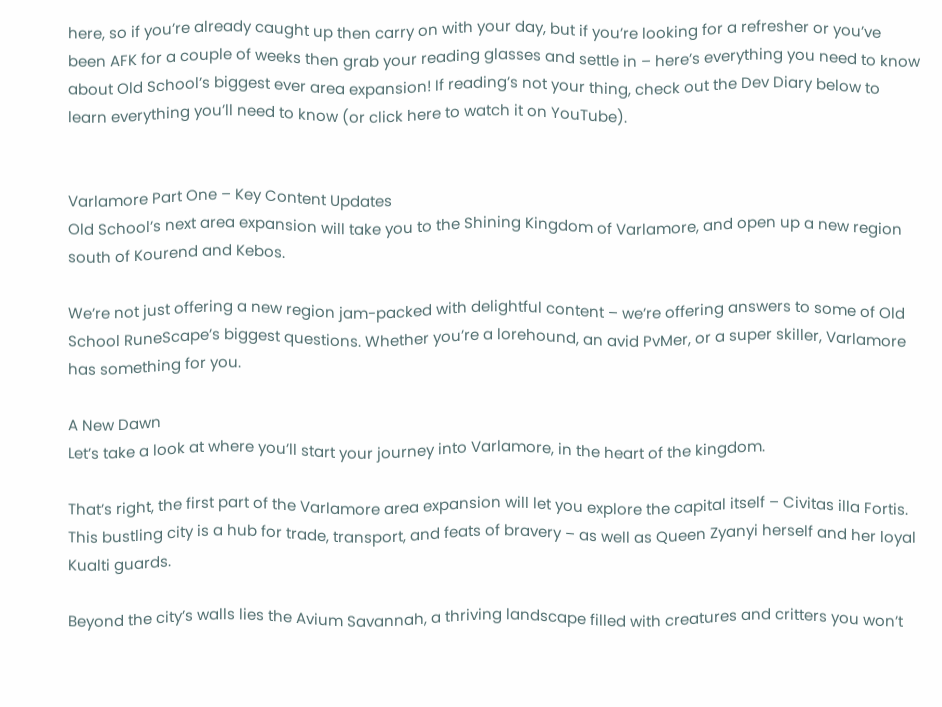here, so if you’re already caught up then carry on with your day, but if you’re looking for a refresher or you’ve been AFK for a couple of weeks then grab your reading glasses and settle in – here’s everything you need to know about Old School’s biggest ever area expansion! If reading’s not your thing, check out the Dev Diary below to learn everything you’ll need to know (or click here to watch it on YouTube).


Varlamore Part One – Key Content Updates
Old School’s next area expansion will take you to the Shining Kingdom of Varlamore, and open up a new region south of Kourend and Kebos.

We’re not just offering a new region jam-packed with delightful content – we’re offering answers to some of Old School RuneScape’s biggest questions. Whether you’re a lorehound, an avid PvMer, or a super skiller, Varlamore has something for you.

A New Dawn
Let’s take a look at where you’ll start your journey into Varlamore, in the heart of the kingdom.

That’s right, the first part of the Varlamore area expansion will let you explore the capital itself – Civitas illa Fortis. This bustling city is a hub for trade, transport, and feats of bravery – as well as Queen Zyanyi herself and her loyal Kualti guards.

Beyond the city’s walls lies the Avium Savannah, a thriving landscape filled with creatures and critters you won’t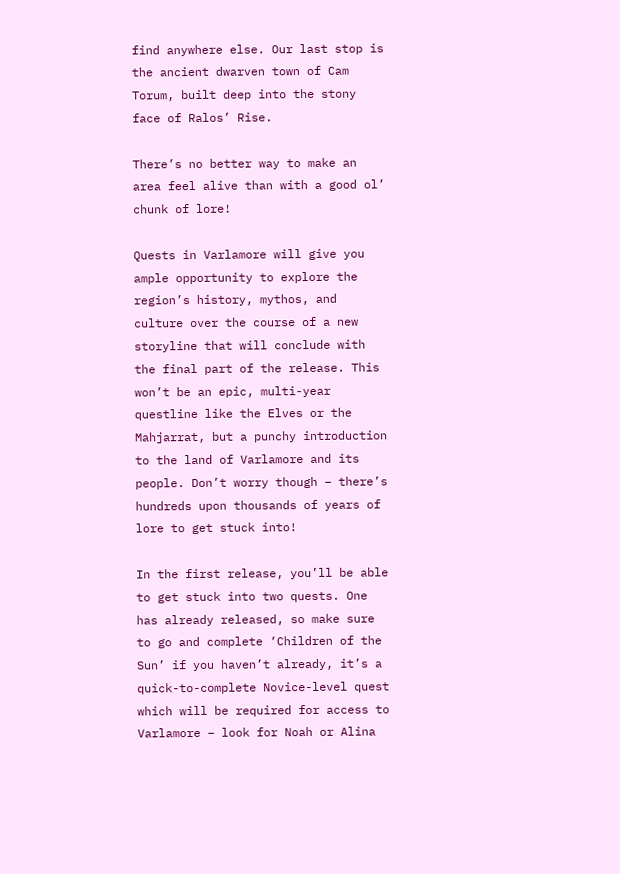find anywhere else. Our last stop is the ancient dwarven town of Cam Torum, built deep into the stony face of Ralos’ Rise.

There’s no better way to make an area feel alive than with a good ol’ chunk of lore!

Quests in Varlamore will give you ample opportunity to explore the region’s history, mythos, and culture over the course of a new storyline that will conclude with the final part of the release. This won’t be an epic, multi-year questline like the Elves or the Mahjarrat, but a punchy introduction to the land of Varlamore and its people. Don’t worry though – there’s hundreds upon thousands of years of lore to get stuck into!

In the first release, you’ll be able to get stuck into two quests. One has already released, so make sure to go and complete ‘Children of the Sun’ if you haven’t already, it’s a quick-to-complete Novice-level quest which will be required for access to Varlamore – look for Noah or Alina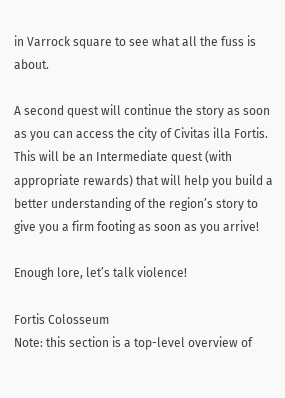in Varrock square to see what all the fuss is about.

A second quest will continue the story as soon as you can access the city of Civitas illa Fortis. This will be an Intermediate quest (with appropriate rewards) that will help you build a better understanding of the region’s story to give you a firm footing as soon as you arrive!

Enough lore, let’s talk violence!

Fortis Colosseum
Note: this section is a top-level overview of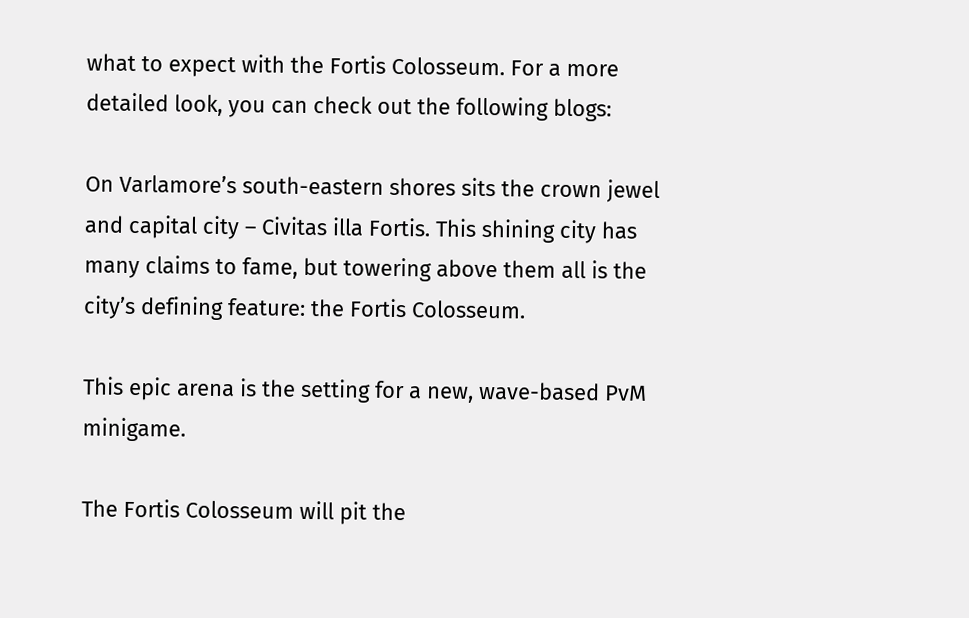what to expect with the Fortis Colosseum. For a more detailed look, you can check out the following blogs:

On Varlamore’s south-eastern shores sits the crown jewel and capital city – Civitas illa Fortis. This shining city has many claims to fame, but towering above them all is the city’s defining feature: the Fortis Colosseum.

This epic arena is the setting for a new, wave-based PvM minigame.

The Fortis Colosseum will pit the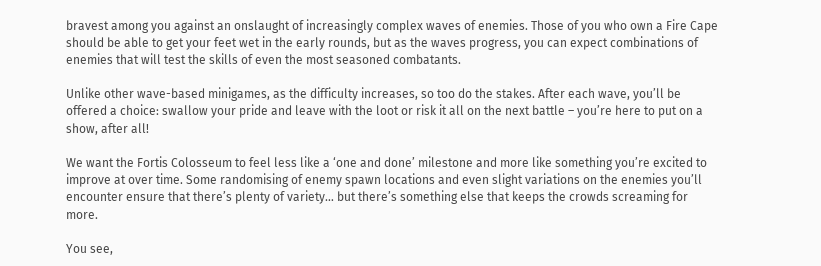bravest among you against an onslaught of increasingly complex waves of enemies. Those of you who own a Fire Cape should be able to get your feet wet in the early rounds, but as the waves progress, you can expect combinations of enemies that will test the skills of even the most seasoned combatants.

Unlike other wave-based minigames, as the difficulty increases, so too do the stakes. After each wave, you’ll be offered a choice: swallow your pride and leave with the loot or risk it all on the next battle – you’re here to put on a show, after all!

We want the Fortis Colosseum to feel less like a ‘one and done’ milestone and more like something you’re excited to improve at over time. Some randomising of enemy spawn locations and even slight variations on the enemies you’ll encounter ensure that there’s plenty of variety… but there’s something else that keeps the crowds screaming for more.

You see,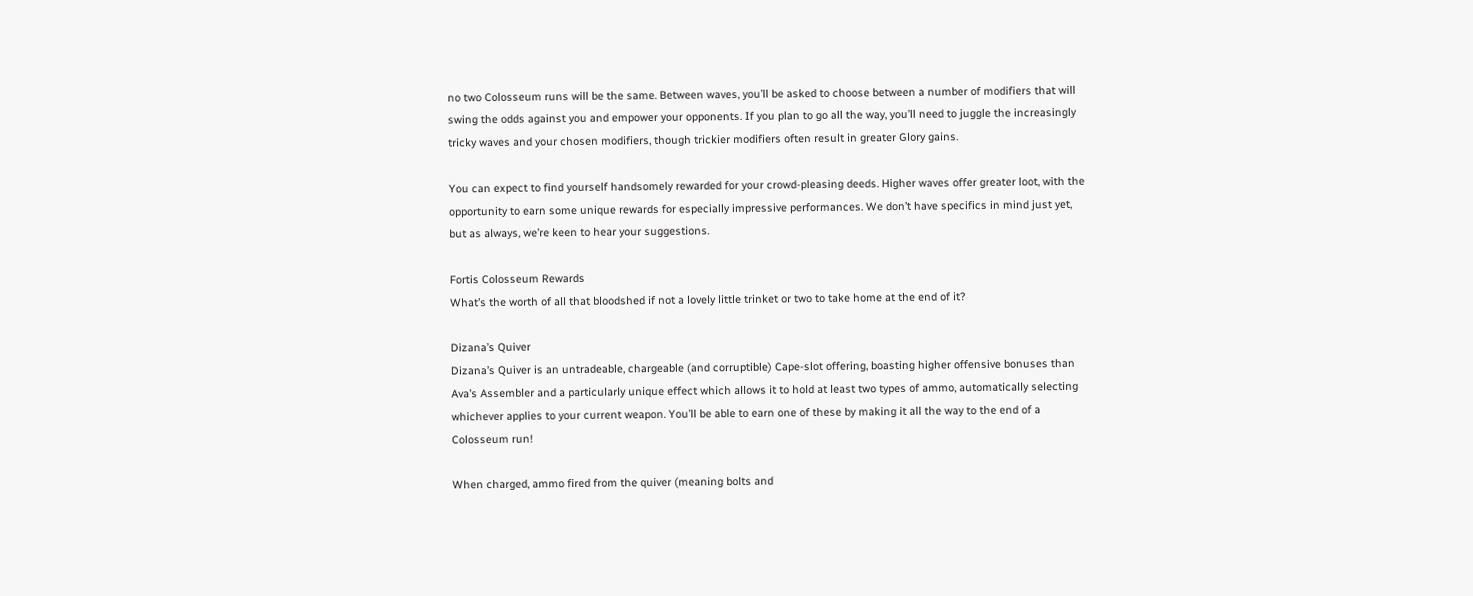no two Colosseum runs will be the same. Between waves, you’ll be asked to choose between a number of modifiers that will swing the odds against you and empower your opponents. If you plan to go all the way, you’ll need to juggle the increasingly tricky waves and your chosen modifiers, though trickier modifiers often result in greater Glory gains.

You can expect to find yourself handsomely rewarded for your crowd-pleasing deeds. Higher waves offer greater loot, with the opportunity to earn some unique rewards for especially impressive performances. We don’t have specifics in mind just yet, but as always, we’re keen to hear your suggestions.

Fortis Colosseum Rewards
What’s the worth of all that bloodshed if not a lovely little trinket or two to take home at the end of it?

Dizana’s Quiver
Dizana’s Quiver is an untradeable, chargeable (and corruptible) Cape-slot offering, boasting higher offensive bonuses than Ava’s Assembler and a particularly unique effect which allows it to hold at least two types of ammo, automatically selecting whichever applies to your current weapon. You’ll be able to earn one of these by making it all the way to the end of a Colosseum run!

When charged, ammo fired from the quiver (meaning bolts and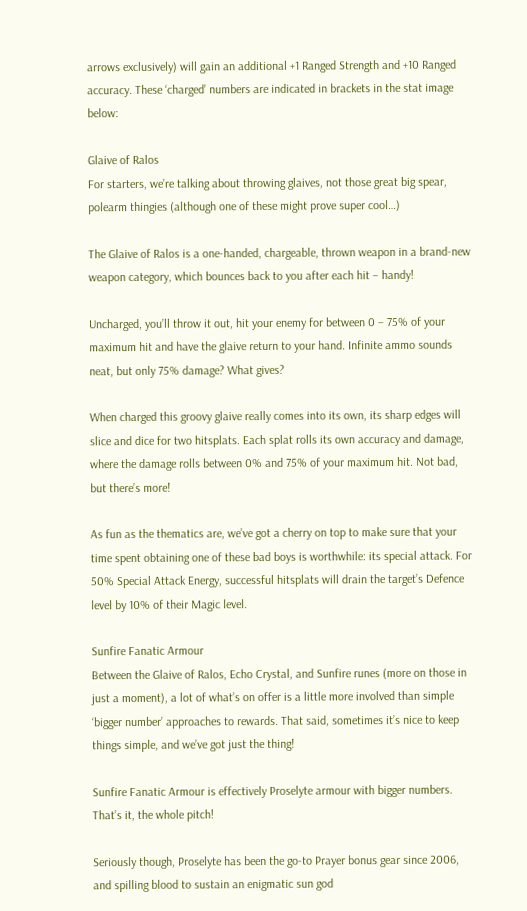arrows exclusively) will gain an additional +1 Ranged Strength and +10 Ranged accuracy. These ‘charged’ numbers are indicated in brackets in the stat image below:

Glaive of Ralos
For starters, we’re talking about throwing glaives, not those great big spear, polearm thingies (although one of these might prove super cool…)

The Glaive of Ralos is a one-handed, chargeable, thrown weapon in a brand-new weapon category, which bounces back to you after each hit – handy!

Uncharged, you’ll throw it out, hit your enemy for between 0 – 75% of your maximum hit and have the glaive return to your hand. Infinite ammo sounds neat, but only 75% damage? What gives?

When charged this groovy glaive really comes into its own, its sharp edges will slice and dice for two hitsplats. Each splat rolls its own accuracy and damage, where the damage rolls between 0% and 75% of your maximum hit. Not bad, but there’s more!

As fun as the thematics are, we’ve got a cherry on top to make sure that your time spent obtaining one of these bad boys is worthwhile: its special attack. For 50% Special Attack Energy, successful hitsplats will drain the target’s Defence level by 10% of their Magic level.

Sunfire Fanatic Armour
Between the Glaive of Ralos, Echo Crystal, and Sunfire runes (more on those in just a moment), a lot of what’s on offer is a little more involved than simple ‘bigger number’ approaches to rewards. That said, sometimes it’s nice to keep things simple, and we’ve got just the thing!

Sunfire Fanatic Armour is effectively Proselyte armour with bigger numbers. That’s it, the whole pitch!

Seriously though, Proselyte has been the go-to Prayer bonus gear since 2006, and spilling blood to sustain an enigmatic sun god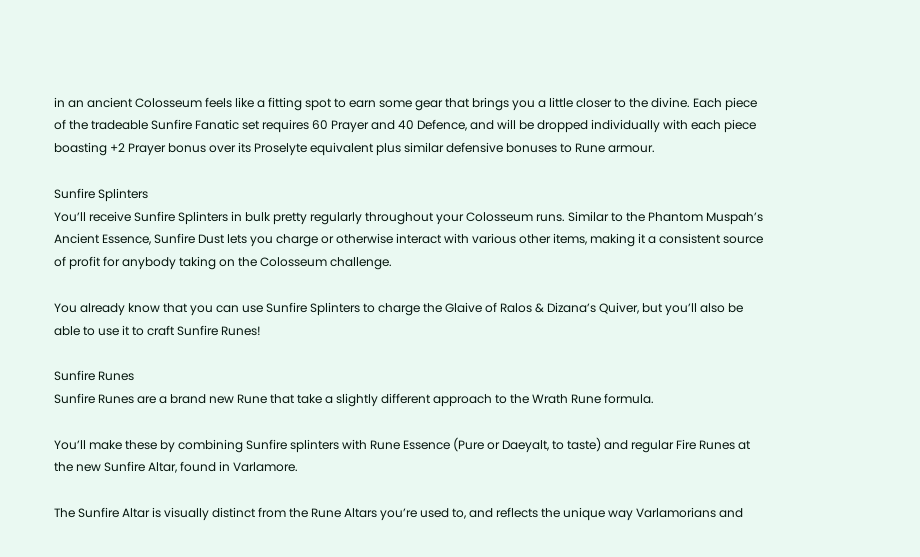in an ancient Colosseum feels like a fitting spot to earn some gear that brings you a little closer to the divine. Each piece of the tradeable Sunfire Fanatic set requires 60 Prayer and 40 Defence, and will be dropped individually with each piece boasting +2 Prayer bonus over its Proselyte equivalent plus similar defensive bonuses to Rune armour.

Sunfire Splinters
You’ll receive Sunfire Splinters in bulk pretty regularly throughout your Colosseum runs. Similar to the Phantom Muspah’s Ancient Essence, Sunfire Dust lets you charge or otherwise interact with various other items, making it a consistent source of profit for anybody taking on the Colosseum challenge.

You already know that you can use Sunfire Splinters to charge the Glaive of Ralos & Dizana’s Quiver, but you’ll also be able to use it to craft Sunfire Runes!

Sunfire Runes
Sunfire Runes are a brand new Rune that take a slightly different approach to the Wrath Rune formula.

You’ll make these by combining Sunfire splinters with Rune Essence (Pure or Daeyalt, to taste) and regular Fire Runes at the new Sunfire Altar, found in Varlamore.

The Sunfire Altar is visually distinct from the Rune Altars you’re used to, and reflects the unique way Varlamorians and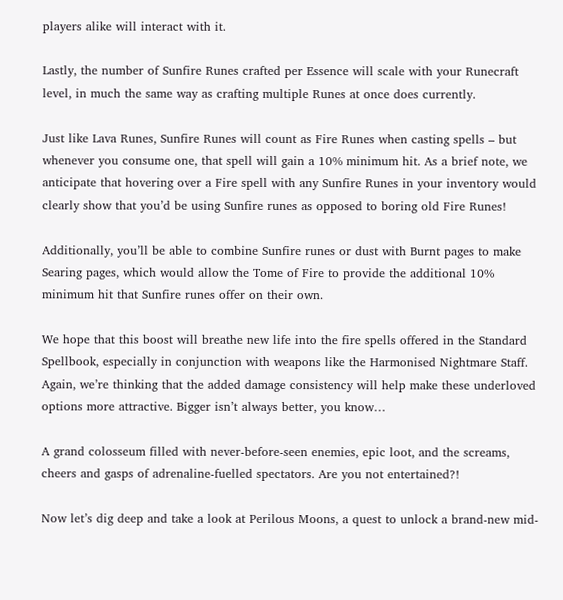players alike will interact with it.

Lastly, the number of Sunfire Runes crafted per Essence will scale with your Runecraft level, in much the same way as crafting multiple Runes at once does currently.

Just like Lava Runes, Sunfire Runes will count as Fire Runes when casting spells – but whenever you consume one, that spell will gain a 10% minimum hit. As a brief note, we anticipate that hovering over a Fire spell with any Sunfire Runes in your inventory would clearly show that you’d be using Sunfire runes as opposed to boring old Fire Runes!

Additionally, you’ll be able to combine Sunfire runes or dust with Burnt pages to make Searing pages, which would allow the Tome of Fire to provide the additional 10% minimum hit that Sunfire runes offer on their own.

We hope that this boost will breathe new life into the fire spells offered in the Standard Spellbook, especially in conjunction with weapons like the Harmonised Nightmare Staff. Again, we’re thinking that the added damage consistency will help make these underloved options more attractive. Bigger isn’t always better, you know…

A grand colosseum filled with never-before-seen enemies, epic loot, and the screams, cheers and gasps of adrenaline-fuelled spectators. Are you not entertained?!

Now let’s dig deep and take a look at Perilous Moons, a quest to unlock a brand-new mid-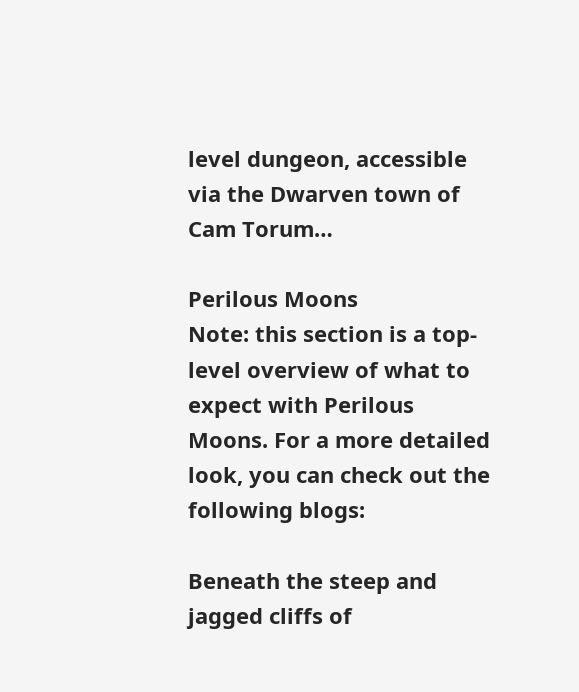level dungeon, accessible via the Dwarven town of Cam Torum…

Perilous Moons
Note: this section is a top-level overview of what to expect with Perilous Moons. For a more detailed look, you can check out the following blogs:

Beneath the steep and jagged cliffs of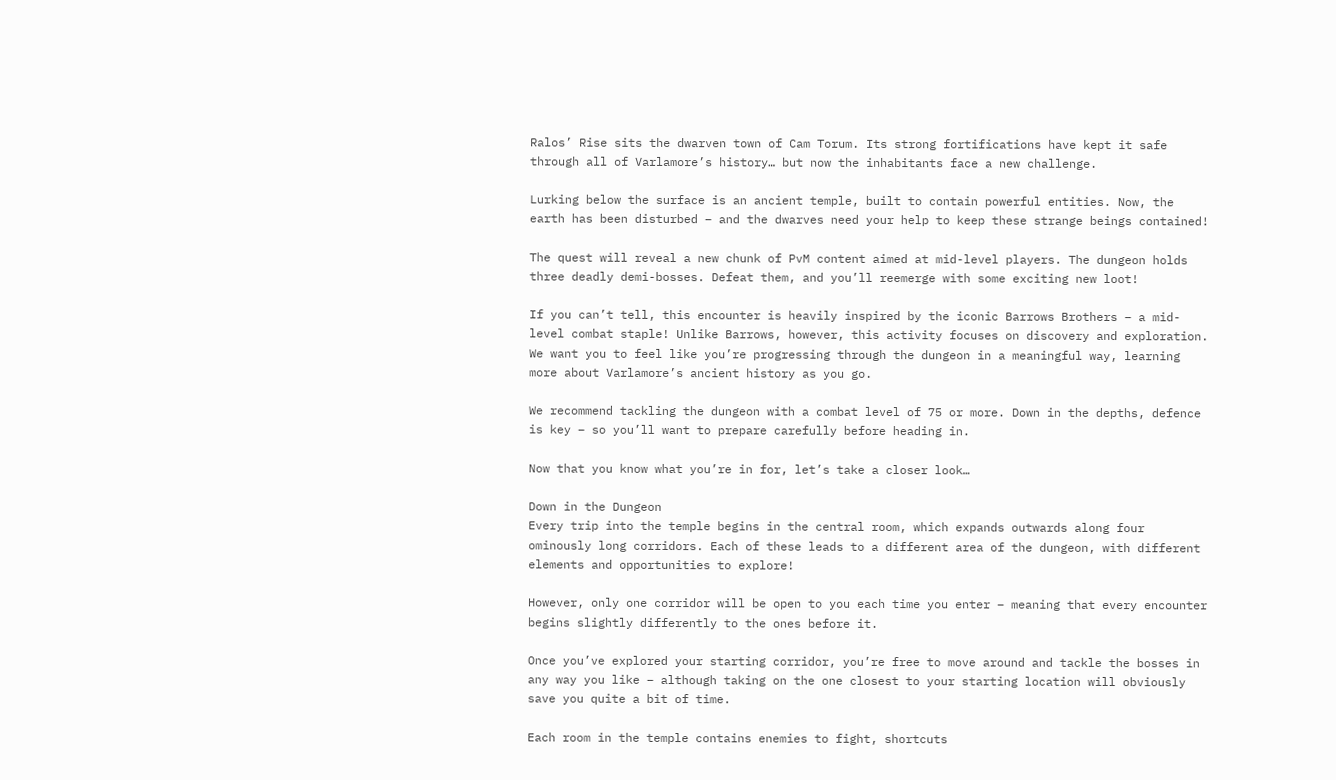Ralos’ Rise sits the dwarven town of Cam Torum. Its strong fortifications have kept it safe through all of Varlamore’s history… but now the inhabitants face a new challenge.

Lurking below the surface is an ancient temple, built to contain powerful entities. Now, the earth has been disturbed – and the dwarves need your help to keep these strange beings contained!

The quest will reveal a new chunk of PvM content aimed at mid-level players. The dungeon holds three deadly demi-bosses. Defeat them, and you’ll reemerge with some exciting new loot!

If you can’t tell, this encounter is heavily inspired by the iconic Barrows Brothers – a mid-level combat staple! Unlike Barrows, however, this activity focuses on discovery and exploration. We want you to feel like you’re progressing through the dungeon in a meaningful way, learning more about Varlamore’s ancient history as you go.

We recommend tackling the dungeon with a combat level of 75 or more. Down in the depths, defence is key – so you’ll want to prepare carefully before heading in.

Now that you know what you’re in for, let’s take a closer look…

Down in the Dungeon
Every trip into the temple begins in the central room, which expands outwards along four ominously long corridors. Each of these leads to a different area of the dungeon, with different elements and opportunities to explore!

However, only one corridor will be open to you each time you enter – meaning that every encounter begins slightly differently to the ones before it.

Once you’ve explored your starting corridor, you’re free to move around and tackle the bosses in any way you like – although taking on the one closest to your starting location will obviously save you quite a bit of time.

Each room in the temple contains enemies to fight, shortcuts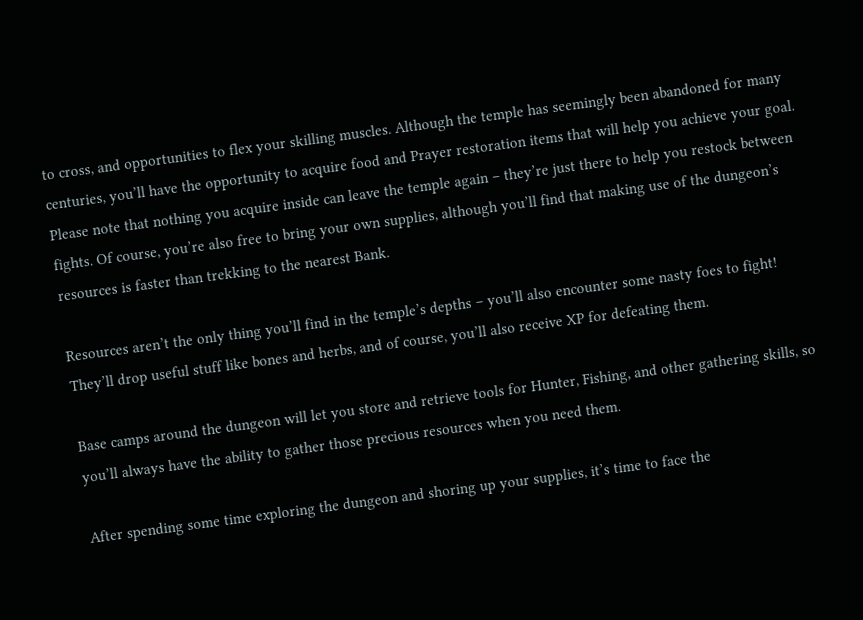to cross, and opportunities to flex your skilling muscles. Although the temple has seemingly been abandoned for many centuries, you’ll have the opportunity to acquire food and Prayer restoration items that will help you achieve your goal. Please note that nothing you acquire inside can leave the temple again – they’re just there to help you restock between fights. Of course, you’re also free to bring your own supplies, although you’ll find that making use of the dungeon’s resources is faster than trekking to the nearest Bank.

Resources aren’t the only thing you’ll find in the temple’s depths – you’ll also encounter some nasty foes to fight! They’ll drop useful stuff like bones and herbs, and of course, you’ll also receive XP for defeating them.

Base camps around the dungeon will let you store and retrieve tools for Hunter, Fishing, and other gathering skills, so you’ll always have the ability to gather those precious resources when you need them.

After spending some time exploring the dungeon and shoring up your supplies, it’s time to face the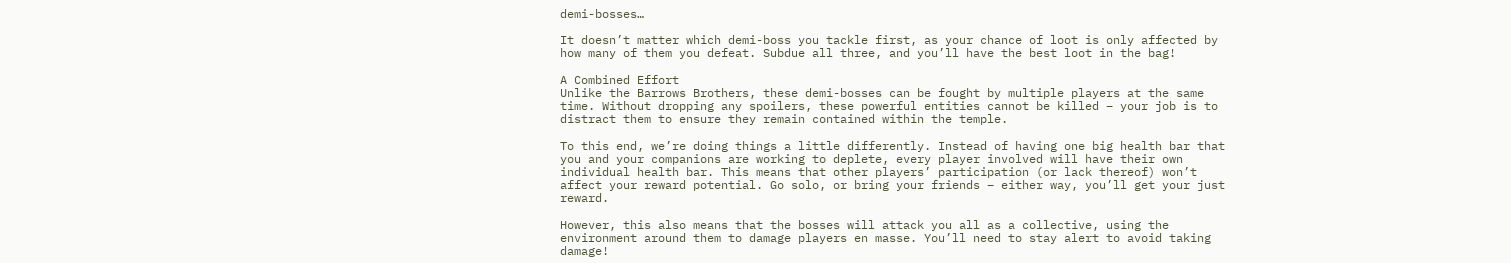demi-bosses…

It doesn’t matter which demi-boss you tackle first, as your chance of loot is only affected by how many of them you defeat. Subdue all three, and you’ll have the best loot in the bag!

A Combined Effort
Unlike the Barrows Brothers, these demi-bosses can be fought by multiple players at the same time. Without dropping any spoilers, these powerful entities cannot be killed – your job is to distract them to ensure they remain contained within the temple.

To this end, we’re doing things a little differently. Instead of having one big health bar that you and your companions are working to deplete, every player involved will have their own individual health bar. This means that other players’ participation (or lack thereof) won’t affect your reward potential. Go solo, or bring your friends – either way, you’ll get your just reward.

However, this also means that the bosses will attack you all as a collective, using the environment around them to damage players en masse. You’ll need to stay alert to avoid taking damage!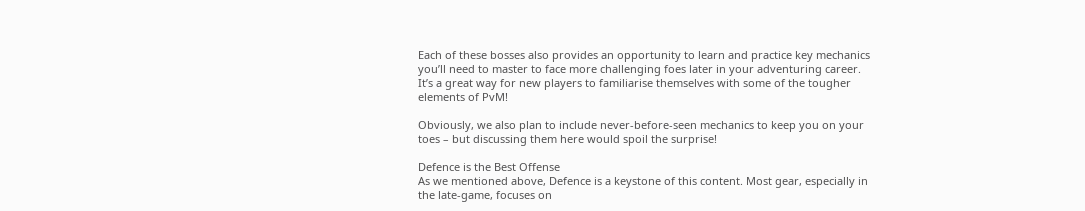Each of these bosses also provides an opportunity to learn and practice key mechanics you’ll need to master to face more challenging foes later in your adventuring career. It’s a great way for new players to familiarise themselves with some of the tougher elements of PvM!

Obviously, we also plan to include never-before-seen mechanics to keep you on your toes – but discussing them here would spoil the surprise!

Defence is the Best Offense
As we mentioned above, Defence is a keystone of this content. Most gear, especially in the late-game, focuses on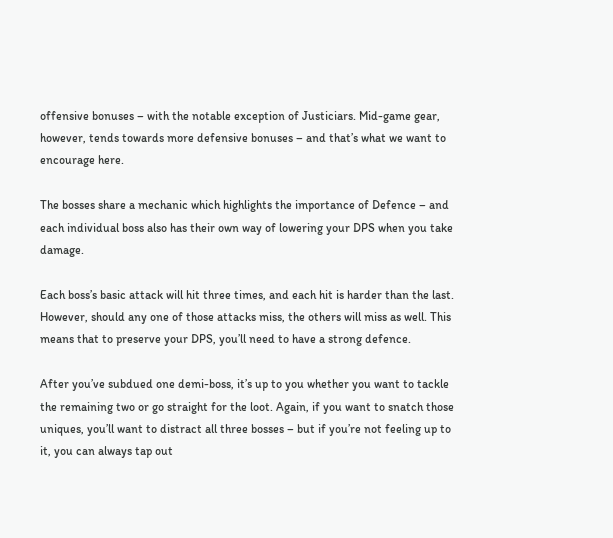offensive bonuses – with the notable exception of Justiciars. Mid-game gear, however, tends towards more defensive bonuses – and that’s what we want to encourage here.

The bosses share a mechanic which highlights the importance of Defence – and each individual boss also has their own way of lowering your DPS when you take damage.

Each boss’s basic attack will hit three times, and each hit is harder than the last. However, should any one of those attacks miss, the others will miss as well. This means that to preserve your DPS, you’ll need to have a strong defence.

After you’ve subdued one demi-boss, it’s up to you whether you want to tackle the remaining two or go straight for the loot. Again, if you want to snatch those uniques, you’ll want to distract all three bosses – but if you’re not feeling up to it, you can always tap out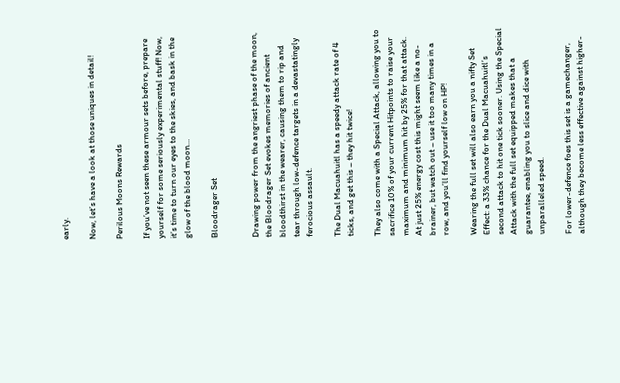early.

Now, let’s have a look at those uniques in detail!

Perilous Moons Rewards

If you’ve not seen these armour sets before, prepare yourself for some seriously experimental stuff! Now, it’s time to turn our eyes to the skies, and bask in the glow of the blood moon…

Bloodrager Set


Drawing power from the angriest phase of the moon, the Bloodrager Set evokes memories of ancient bloodthirst in the wearer, causing them to rip and tear through low-defence targets in a devastatingly ferocious assault.

The Dual Macuahuitl has a speedy attack rate of 4 ticks, and get this – they hit twice!

They also come with a Special Attack, allowing you to sacrifice 10% of your current Hitpoints to raise your maximum and minimum hit by 25% for that attack. At just 25% energy cost this might seem like a no-brainer, but watch out – use it too many times in a row, and you’ll find yourself low on HP!

Wearing the full set will also earn you a nifty Set Effect: a 33% chance for the Dual Macuahuitl’s second attack to hit one tick sooner. Using the Special Attack with the full set equipped makes that a guarantee, enabling you to slice and dice with unparalleled speed.

For lower-defence foes this set is a gamechanger, although they become less effective against higher-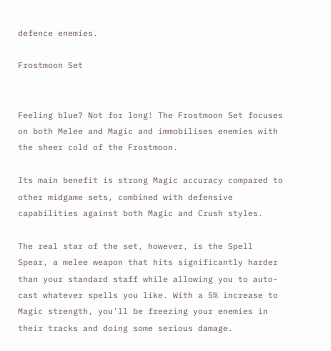defence enemies.

Frostmoon Set


Feeling blue? Not for long! The Frostmoon Set focuses on both Melee and Magic and immobilises enemies with the sheer cold of the Frostmoon.

Its main benefit is strong Magic accuracy compared to other midgame sets, combined with defensive capabilities against both Magic and Crush styles.

The real star of the set, however, is the Spell Spear, a melee weapon that hits significantly harder than your standard staff while allowing you to auto-cast whatever spells you like. With a 5% increase to Magic strength, you’ll be freezing your enemies in their tracks and doing some serious damage.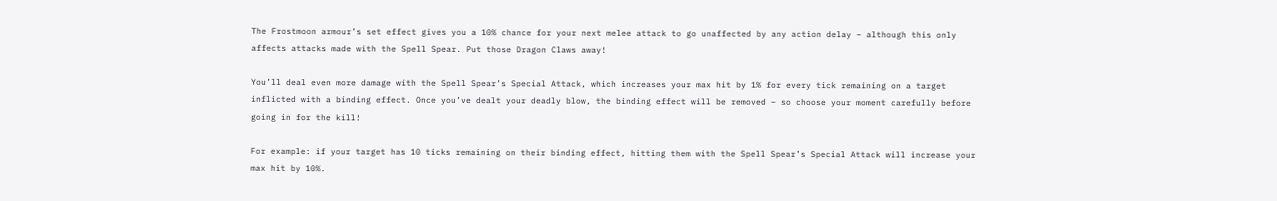The Frostmoon armour’s set effect gives you a 10% chance for your next melee attack to go unaffected by any action delay – although this only affects attacks made with the Spell Spear. Put those Dragon Claws away!

You’ll deal even more damage with the Spell Spear’s Special Attack, which increases your max hit by 1% for every tick remaining on a target inflicted with a binding effect. Once you’ve dealt your deadly blow, the binding effect will be removed – so choose your moment carefully before going in for the kill!

For example: if your target has 10 ticks remaining on their binding effect, hitting them with the Spell Spear’s Special Attack will increase your max hit by 10%.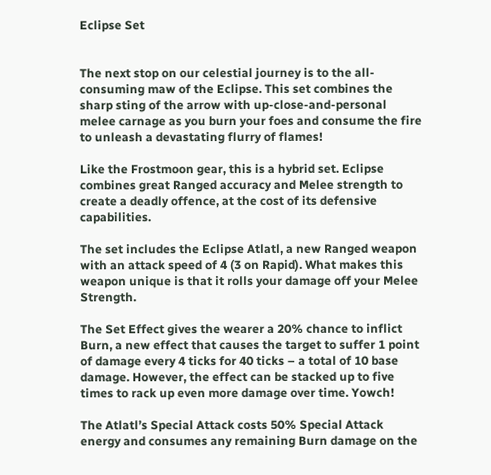Eclipse Set


The next stop on our celestial journey is to the all-consuming maw of the Eclipse. This set combines the sharp sting of the arrow with up-close-and-personal melee carnage as you burn your foes and consume the fire to unleash a devastating flurry of flames!

Like the Frostmoon gear, this is a hybrid set. Eclipse combines great Ranged accuracy and Melee strength to create a deadly offence, at the cost of its defensive capabilities.

The set includes the Eclipse Atlatl, a new Ranged weapon with an attack speed of 4 (3 on Rapid). What makes this weapon unique is that it rolls your damage off your Melee Strength.

The Set Effect gives the wearer a 20% chance to inflict Burn, a new effect that causes the target to suffer 1 point of damage every 4 ticks for 40 ticks – a total of 10 base damage. However, the effect can be stacked up to five times to rack up even more damage over time. Yowch!

The Atlatl’s Special Attack costs 50% Special Attack energy and consumes any remaining Burn damage on the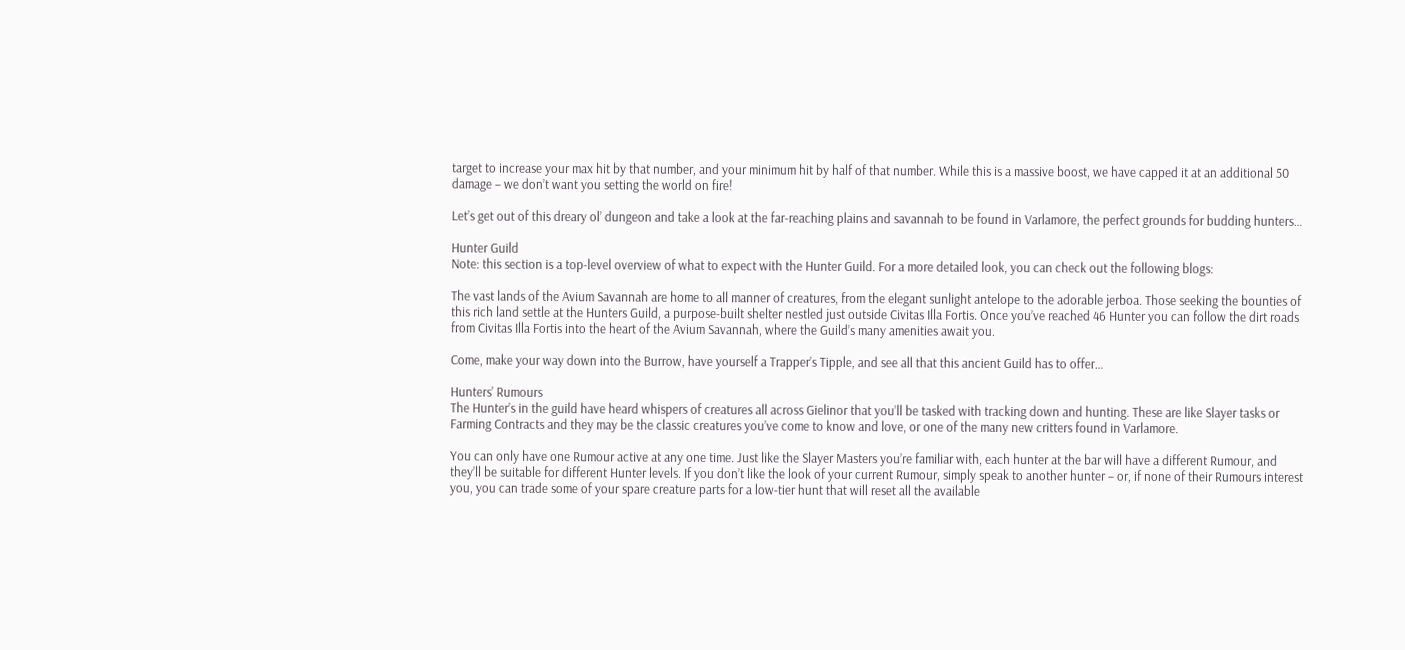target to increase your max hit by that number, and your minimum hit by half of that number. While this is a massive boost, we have capped it at an additional 50 damage – we don’t want you setting the world on fire!

Let’s get out of this dreary ol’ dungeon and take a look at the far-reaching plains and savannah to be found in Varlamore, the perfect grounds for budding hunters…

Hunter Guild
Note: this section is a top-level overview of what to expect with the Hunter Guild. For a more detailed look, you can check out the following blogs:

The vast lands of the Avium Savannah are home to all manner of creatures, from the elegant sunlight antelope to the adorable jerboa. Those seeking the bounties of this rich land settle at the Hunters Guild, a purpose-built shelter nestled just outside Civitas Illa Fortis. Once you’ve reached 46 Hunter you can follow the dirt roads from Civitas Illa Fortis into the heart of the Avium Savannah, where the Guild’s many amenities await you.

Come, make your way down into the Burrow, have yourself a Trapper’s Tipple, and see all that this ancient Guild has to offer…

Hunters’ Rumours
The Hunter’s in the guild have heard whispers of creatures all across Gielinor that you’ll be tasked with tracking down and hunting. These are like Slayer tasks or Farming Contracts and they may be the classic creatures you’ve come to know and love, or one of the many new critters found in Varlamore.

You can only have one Rumour active at any one time. Just like the Slayer Masters you’re familiar with, each hunter at the bar will have a different Rumour, and they’ll be suitable for different Hunter levels. If you don’t like the look of your current Rumour, simply speak to another hunter – or, if none of their Rumours interest you, you can trade some of your spare creature parts for a low-tier hunt that will reset all the available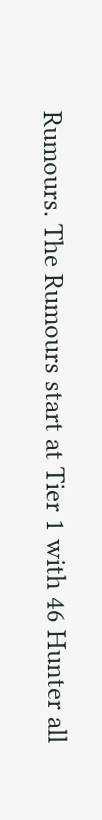Rumours. The Rumours start at Tier 1 with 46 Hunter all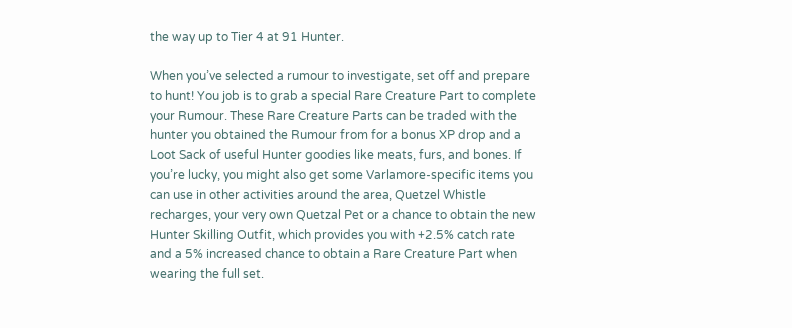the way up to Tier 4 at 91 Hunter.

When you’ve selected a rumour to investigate, set off and prepare to hunt! You job is to grab a special Rare Creature Part to complete your Rumour. These Rare Creature Parts can be traded with the hunter you obtained the Rumour from for a bonus XP drop and a Loot Sack of useful Hunter goodies like meats, furs, and bones. If you’re lucky, you might also get some Varlamore-specific items you can use in other activities around the area, Quetzel Whistle recharges, your very own Quetzal Pet or a chance to obtain the new Hunter Skilling Outfit, which provides you with +2.5% catch rate and a 5% increased chance to obtain a Rare Creature Part when wearing the full set.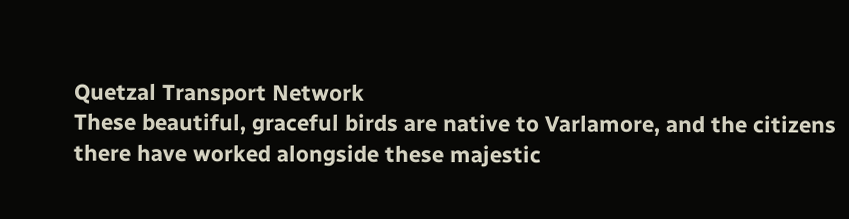Quetzal Transport Network
These beautiful, graceful birds are native to Varlamore, and the citizens there have worked alongside these majestic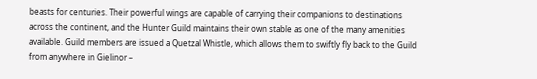beasts for centuries. Their powerful wings are capable of carrying their companions to destinations across the continent, and the Hunter Guild maintains their own stable as one of the many amenities available. Guild members are issued a Quetzal Whistle, which allows them to swiftly fly back to the Guild from anywhere in Gielinor –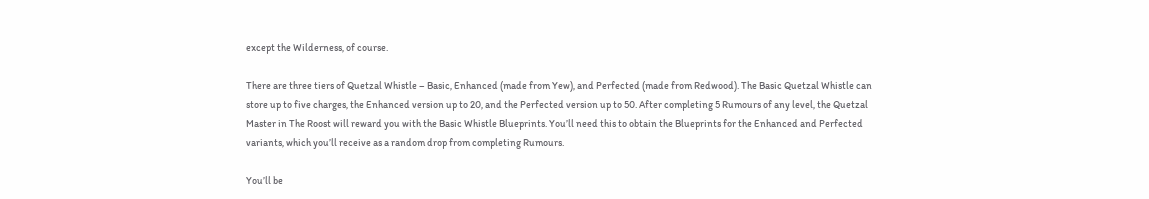except the Wilderness, of course.

There are three tiers of Quetzal Whistle – Basic, Enhanced (made from Yew), and Perfected (made from Redwood). The Basic Quetzal Whistle can store up to five charges, the Enhanced version up to 20, and the Perfected version up to 50. After completing 5 Rumours of any level, the Quetzal Master in The Roost will reward you with the Basic Whistle Blueprints. You’ll need this to obtain the Blueprints for the Enhanced and Perfected variants, which you’ll receive as a random drop from completing Rumours.

You’ll be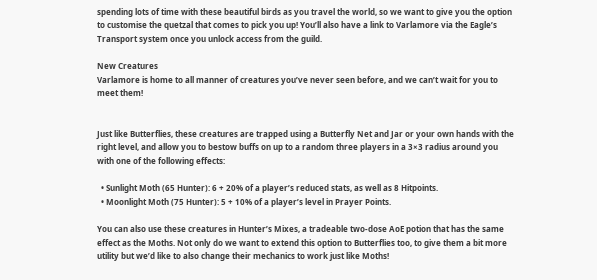spending lots of time with these beautiful birds as you travel the world, so we want to give you the option to customise the quetzal that comes to pick you up! You’ll also have a link to Varlamore via the Eagle’s Transport system once you unlock access from the guild.

New Creatures
Varlamore is home to all manner of creatures you’ve never seen before, and we can’t wait for you to meet them!


Just like Butterflies, these creatures are trapped using a Butterfly Net and Jar or your own hands with the right level, and allow you to bestow buffs on up to a random three players in a 3×3 radius around you with one of the following effects:

  • Sunlight Moth (65 Hunter): 6 + 20% of a player’s reduced stats, as well as 8 Hitpoints.
  • Moonlight Moth (75 Hunter): 5 + 10% of a player’s level in Prayer Points.

You can also use these creatures in Hunter’s Mixes, a tradeable two-dose AoE potion that has the same effect as the Moths. Not only do we want to extend this option to Butterflies too, to give them a bit more utility but we’d like to also change their mechanics to work just like Moths!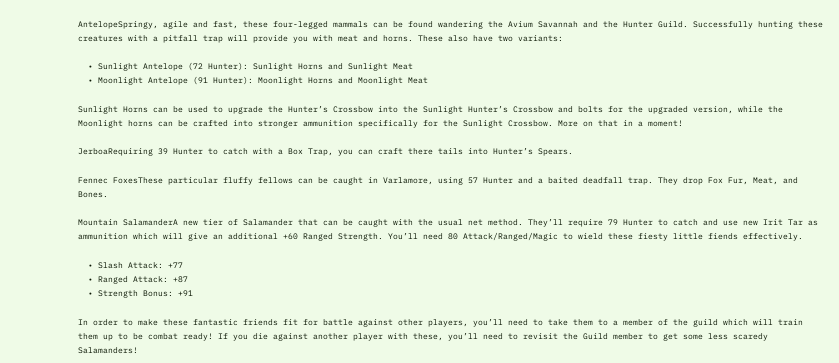AntelopeSpringy, agile and fast, these four-legged mammals can be found wandering the Avium Savannah and the Hunter Guild. Successfully hunting these creatures with a pitfall trap will provide you with meat and horns. These also have two variants:

  • Sunlight Antelope (72 Hunter): Sunlight Horns and Sunlight Meat
  • Moonlight Antelope (91 Hunter): Moonlight Horns and Moonlight Meat

Sunlight Horns can be used to upgrade the Hunter’s Crossbow into the Sunlight Hunter’s Crossbow and bolts for the upgraded version, while the Moonlight horns can be crafted into stronger ammunition specifically for the Sunlight Crossbow. More on that in a moment!

JerboaRequiring 39 Hunter to catch with a Box Trap, you can craft there tails into Hunter’s Spears.

Fennec FoxesThese particular fluffy fellows can be caught in Varlamore, using 57 Hunter and a baited deadfall trap. They drop Fox Fur, Meat, and Bones.

Mountain SalamanderA new tier of Salamander that can be caught with the usual net method. They’ll require 79 Hunter to catch and use new Irit Tar as ammunition which will give an additional +60 Ranged Strength. You’ll need 80 Attack/Ranged/Magic to wield these fiesty little fiends effectively.

  • Slash Attack: +77
  • Ranged Attack: +87
  • Strength Bonus: +91

In order to make these fantastic friends fit for battle against other players, you’ll need to take them to a member of the guild which will train them up to be combat ready! If you die against another player with these, you’ll need to revisit the Guild member to get some less scaredy Salamanders!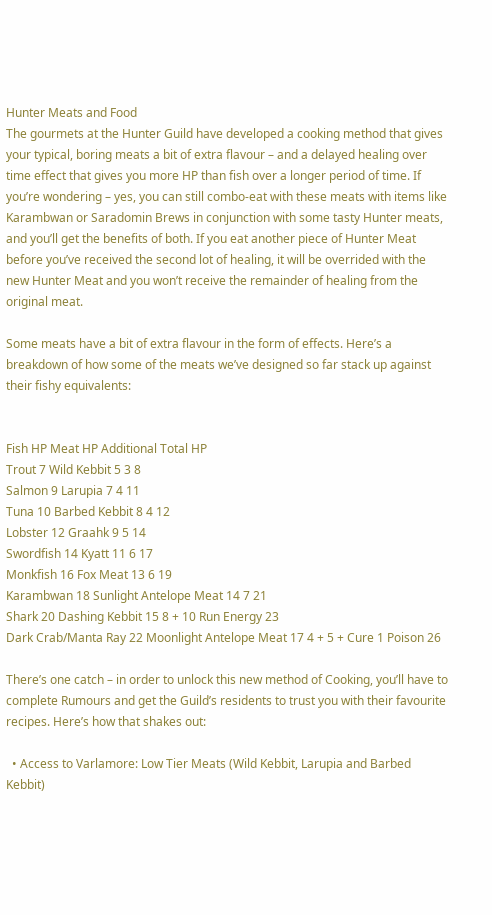Hunter Meats and Food
The gourmets at the Hunter Guild have developed a cooking method that gives your typical, boring meats a bit of extra flavour – and a delayed healing over time effect that gives you more HP than fish over a longer period of time. If you’re wondering – yes, you can still combo-eat with these meats with items like Karambwan or Saradomin Brews in conjunction with some tasty Hunter meats, and you’ll get the benefits of both. If you eat another piece of Hunter Meat before you’ve received the second lot of healing, it will be overrided with the new Hunter Meat and you won’t receive the remainder of healing from the original meat.

Some meats have a bit of extra flavour in the form of effects. Here’s a breakdown of how some of the meats we’ve designed so far stack up against their fishy equivalents:


Fish HP Meat HP Additional Total HP
Trout 7 Wild Kebbit 5 3 8
Salmon 9 Larupia 7 4 11
Tuna 10 Barbed Kebbit 8 4 12
Lobster 12 Graahk 9 5 14
Swordfish 14 Kyatt 11 6 17
Monkfish 16 Fox Meat 13 6 19
Karambwan 18 Sunlight Antelope Meat 14 7 21
Shark 20 Dashing Kebbit 15 8 + 10 Run Energy 23
Dark Crab/Manta Ray 22 Moonlight Antelope Meat 17 4 + 5 + Cure 1 Poison 26

There’s one catch – in order to unlock this new method of Cooking, you’ll have to complete Rumours and get the Guild’s residents to trust you with their favourite recipes. Here’s how that shakes out:

  • Access to Varlamore: Low Tier Meats (Wild Kebbit, Larupia and Barbed Kebbit)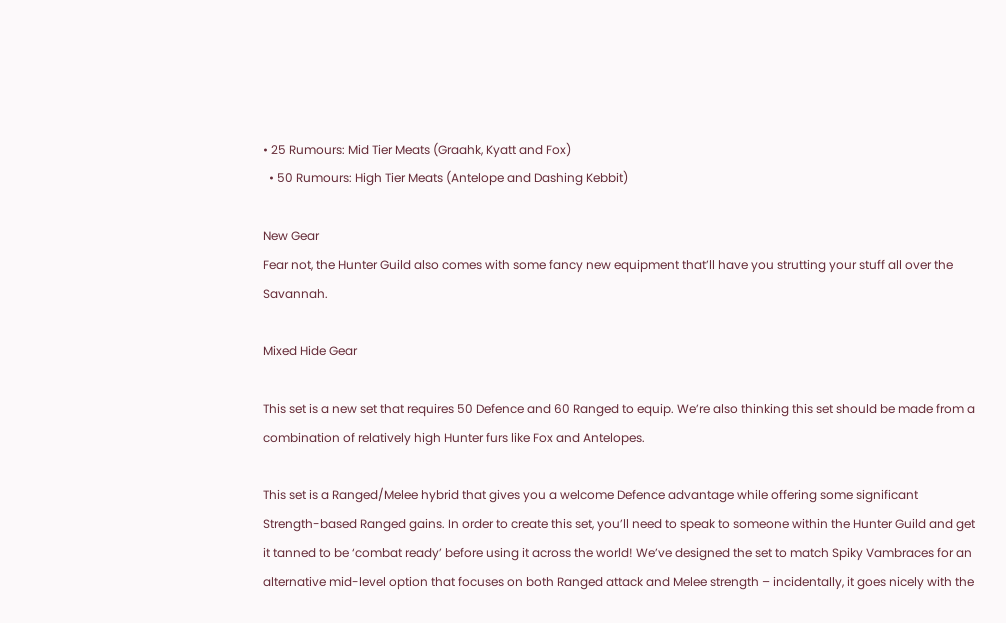• 25 Rumours: Mid Tier Meats (Graahk, Kyatt and Fox)
  • 50 Rumours: High Tier Meats (Antelope and Dashing Kebbit)

New Gear
Fear not, the Hunter Guild also comes with some fancy new equipment that’ll have you strutting your stuff all over the Savannah.

Mixed Hide Gear

This set is a new set that requires 50 Defence and 60 Ranged to equip. We’re also thinking this set should be made from a combination of relatively high Hunter furs like Fox and Antelopes.

This set is a Ranged/Melee hybrid that gives you a welcome Defence advantage while offering some significant Strength-based Ranged gains. In order to create this set, you’ll need to speak to someone within the Hunter Guild and get it tanned to be ‘combat ready’ before using it across the world! We’ve designed the set to match Spiky Vambraces for an alternative mid-level option that focuses on both Ranged attack and Melee strength – incidentally, it goes nicely with the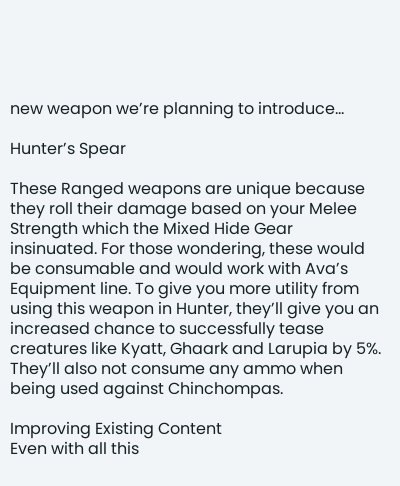new weapon we’re planning to introduce…

Hunter’s Spear

These Ranged weapons are unique because they roll their damage based on your Melee Strength which the Mixed Hide Gear insinuated. For those wondering, these would be consumable and would work with Ava’s Equipment line. To give you more utility from using this weapon in Hunter, they’ll give you an increased chance to successfully tease creatures like Kyatt, Ghaark and Larupia by 5%. They’ll also not consume any ammo when being used against Chinchompas.

Improving Existing Content
Even with all this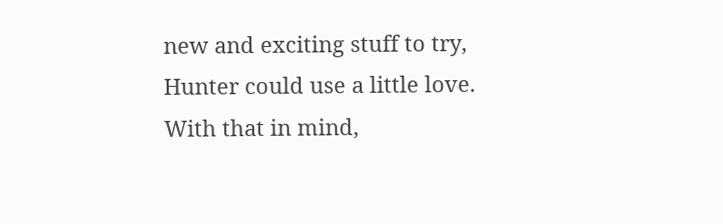new and exciting stuff to try, Hunter could use a little love. With that in mind,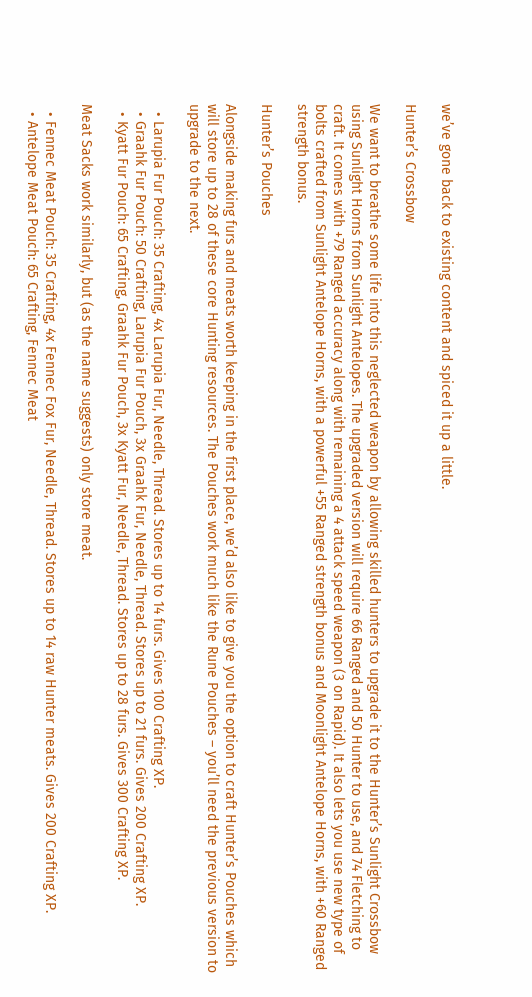we’ve gone back to existing content and spiced it up a little.

Hunter’s Crossbow

We want to breathe some life into this neglected weapon by allowing skilled hunters to upgrade it to the Hunter’s Sunlight Crossbow using Sunlight Horns from Sunlight Antelopes. The upgraded version will require 66 Ranged and 50 Hunter to use, and 74 Fletching to craft. It comes with +79 Ranged accuracy along with remaining a 4 attack speed weapon (3 on Rapid). It also lets you use new type of bolts crafted from Sunlight Antelope Horns, with a powerful +55 Ranged strength bonus and Moonlight Antelope Horns, with +60 Ranged strength bonus.

Hunter’s Pouches

Alongside making furs and meats worth keeping in the first place, we’d also like to give you the option to craft Hunter’s Pouches which will store up to 28 of these core Hunting resources. The Pouches work much like the Rune Pouches – you’ll need the previous version to upgrade to the next.

  • Larupia Fur Pouch: 35 Crafting, 4x Larupia Fur, Needle, Thread. Stores up to 14 furs. Gives 100 Crafting XP.
  • Graahk Fur Pouch: 50 Crafting, Larupia Fur Pouch, 3x Graahk Fur, Needle, Thread. Stores up to 21 furs. Gives 200 Crafting XP.
  • Kyatt Fur Pouch: 65 Crafting, Graahk Fur Pouch, 3x Kyatt Fur, Needle, Thread. Stores up to 28 furs. Gives 300 Crafting XP.

Meat Sacks work similarly, but (as the name suggests) only store meat.

  • Fennec Meat Pouch: 35 Crafting, 4x Fennec Fox Fur, Needle, Thread. Stores up to 14 raw Hunter meats. Gives 200 Crafting XP.
  • Antelope Meat Pouch: 65 Crafting, Fennec Meat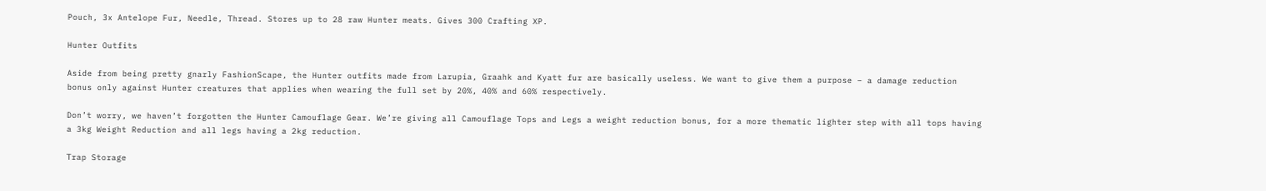Pouch, 3x Antelope Fur, Needle, Thread. Stores up to 28 raw Hunter meats. Gives 300 Crafting XP.

Hunter Outfits

Aside from being pretty gnarly FashionScape, the Hunter outfits made from Larupia, Graahk and Kyatt fur are basically useless. We want to give them a purpose – a damage reduction bonus only against Hunter creatures that applies when wearing the full set by 20%, 40% and 60% respectively.

Don’t worry, we haven’t forgotten the Hunter Camouflage Gear. We’re giving all Camouflage Tops and Legs a weight reduction bonus, for a more thematic lighter step with all tops having a 3kg Weight Reduction and all legs having a 2kg reduction.

Trap Storage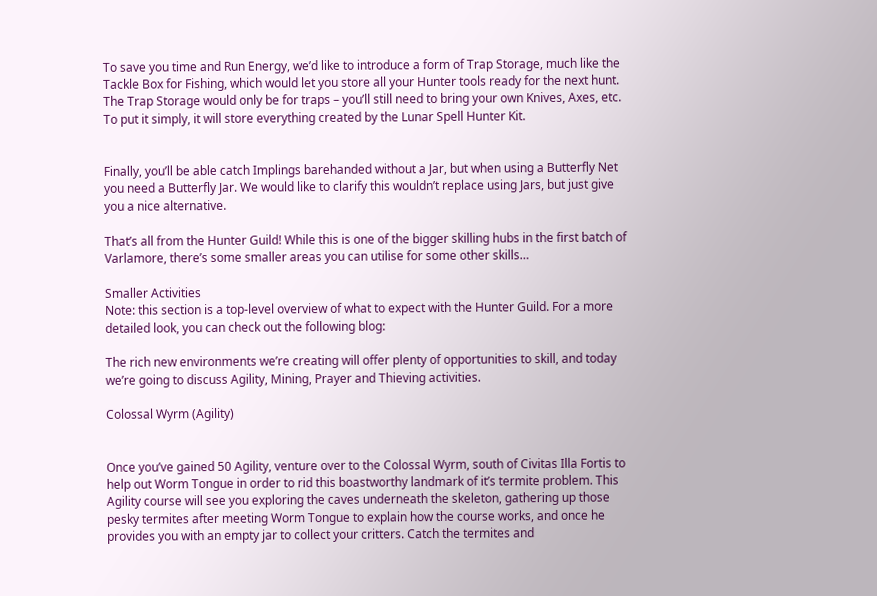To save you time and Run Energy, we’d like to introduce a form of Trap Storage, much like the Tackle Box for Fishing, which would let you store all your Hunter tools ready for the next hunt. The Trap Storage would only be for traps – you’ll still need to bring your own Knives, Axes, etc. To put it simply, it will store everything created by the Lunar Spell Hunter Kit.


Finally, you’ll be able catch Implings barehanded without a Jar, but when using a Butterfly Net you need a Butterfly Jar. We would like to clarify this wouldn’t replace using Jars, but just give you a nice alternative.

That’s all from the Hunter Guild! While this is one of the bigger skilling hubs in the first batch of Varlamore, there’s some smaller areas you can utilise for some other skills…

Smaller Activities
Note: this section is a top-level overview of what to expect with the Hunter Guild. For a more detailed look, you can check out the following blog:

The rich new environments we’re creating will offer plenty of opportunities to skill, and today we’re going to discuss Agility, Mining, Prayer and Thieving activities.

Colossal Wyrm (Agility)


Once you’ve gained 50 Agility, venture over to the Colossal Wyrm, south of Civitas Illa Fortis to help out Worm Tongue in order to rid this boastworthy landmark of it’s termite problem. This Agility course will see you exploring the caves underneath the skeleton, gathering up those pesky termites after meeting Worm Tongue to explain how the course works, and once he provides you with an empty jar to collect your critters. Catch the termites and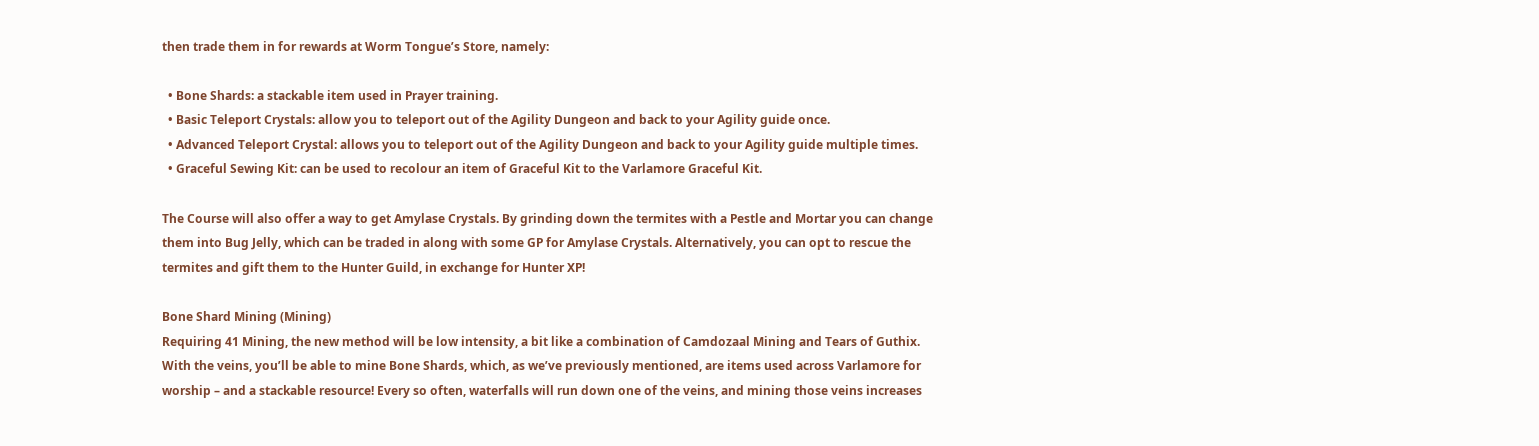then trade them in for rewards at Worm Tongue’s Store, namely:

  • Bone Shards: a stackable item used in Prayer training.
  • Basic Teleport Crystals: allow you to teleport out of the Agility Dungeon and back to your Agility guide once.
  • Advanced Teleport Crystal: allows you to teleport out of the Agility Dungeon and back to your Agility guide multiple times.
  • Graceful Sewing Kit: can be used to recolour an item of Graceful Kit to the Varlamore Graceful Kit.

The Course will also offer a way to get Amylase Crystals. By grinding down the termites with a Pestle and Mortar you can change them into Bug Jelly, which can be traded in along with some GP for Amylase Crystals. Alternatively, you can opt to rescue the termites and gift them to the Hunter Guild, in exchange for Hunter XP!

Bone Shard Mining (Mining)
Requiring 41 Mining, the new method will be low intensity, a bit like a combination of Camdozaal Mining and Tears of Guthix. With the veins, you’ll be able to mine Bone Shards, which, as we’ve previously mentioned, are items used across Varlamore for worship – and a stackable resource! Every so often, waterfalls will run down one of the veins, and mining those veins increases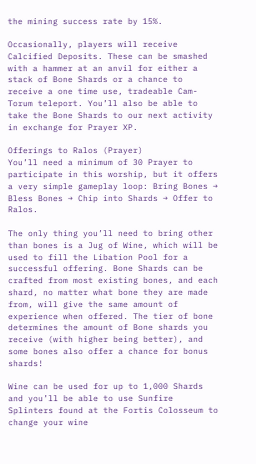the mining success rate by 15%.

Occasionally, players will receive Calcified Deposits. These can be smashed with a hammer at an anvil for either a stack of Bone Shards or a chance to receive a one time use, tradeable Cam-Torum teleport. You’ll also be able to take the Bone Shards to our next activity in exchange for Prayer XP.

Offerings to Ralos (Prayer)
You’ll need a minimum of 30 Prayer to participate in this worship, but it offers a very simple gameplay loop: Bring Bones → Bless Bones → Chip into Shards → Offer to Ralos.

The only thing you’ll need to bring other than bones is a Jug of Wine, which will be used to fill the Libation Pool for a successful offering. Bone Shards can be crafted from most existing bones, and each shard, no matter what bone they are made from, will give the same amount of experience when offered. The tier of bone determines the amount of Bone shards you receive (with higher being better), and some bones also offer a chance for bonus shards!

Wine can be used for up to 1,000 Shards and you’ll be able to use Sunfire Splinters found at the Fortis Colosseum to change your wine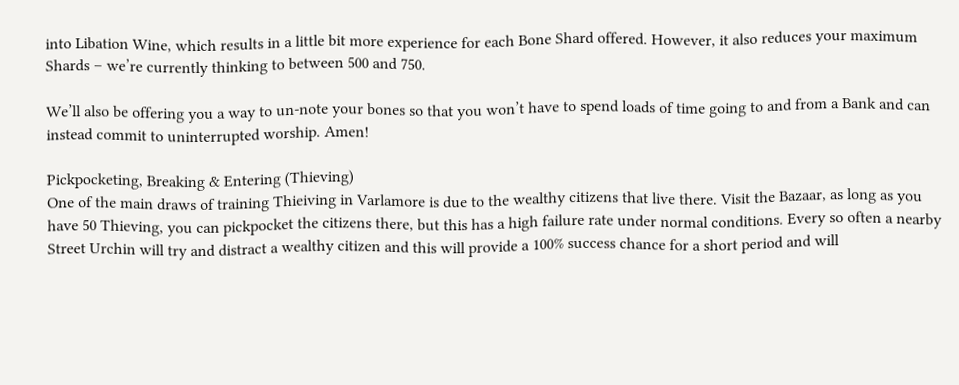into Libation Wine, which results in a little bit more experience for each Bone Shard offered. However, it also reduces your maximum Shards – we’re currently thinking to between 500 and 750.

We’ll also be offering you a way to un-note your bones so that you won’t have to spend loads of time going to and from a Bank and can instead commit to uninterrupted worship. Amen!

Pickpocketing, Breaking & Entering (Thieving)
One of the main draws of training Thieiving in Varlamore is due to the wealthy citizens that live there. Visit the Bazaar, as long as you have 50 Thieving, you can pickpocket the citizens there, but this has a high failure rate under normal conditions. Every so often a nearby Street Urchin will try and distract a wealthy citizen and this will provide a 100% success chance for a short period and will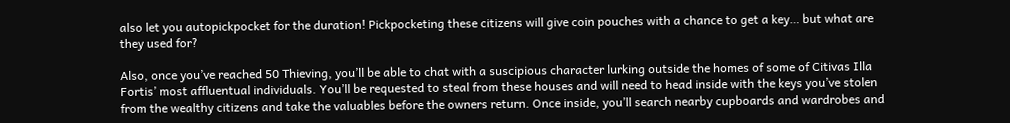also let you autopickpocket for the duration! Pickpocketing these citizens will give coin pouches with a chance to get a key… but what are they used for?

Also, once you’ve reached 50 Thieving, you’ll be able to chat with a suscipious character lurking outside the homes of some of Citivas Illa Fortis’ most affluentual individuals. You’ll be requested to steal from these houses and will need to head inside with the keys you’ve stolen from the wealthy citizens and take the valuables before the owners return. Once inside, you’ll search nearby cupboards and wardrobes and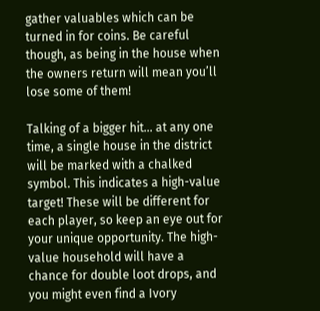gather valuables which can be turned in for coins. Be careful though, as being in the house when the owners return will mean you’ll lose some of them!

Talking of a bigger hit… at any one time, a single house in the district will be marked with a chalked symbol. This indicates a high-value target! These will be different for each player, so keep an eye out for your unique opportunity. The high-value household will have a chance for double loot drops, and you might even find a Ivory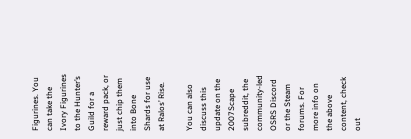Figurines. You can take the Ivory Figurines to the Hunter’s Guild for a reward pack, or just chip them into Bone Shards for use at Ralos’ Rise.

You can also discuss this update on the 2007Scape subreddit, the community-led OSRS Discord or the Steam forums. For more info on the above content, check out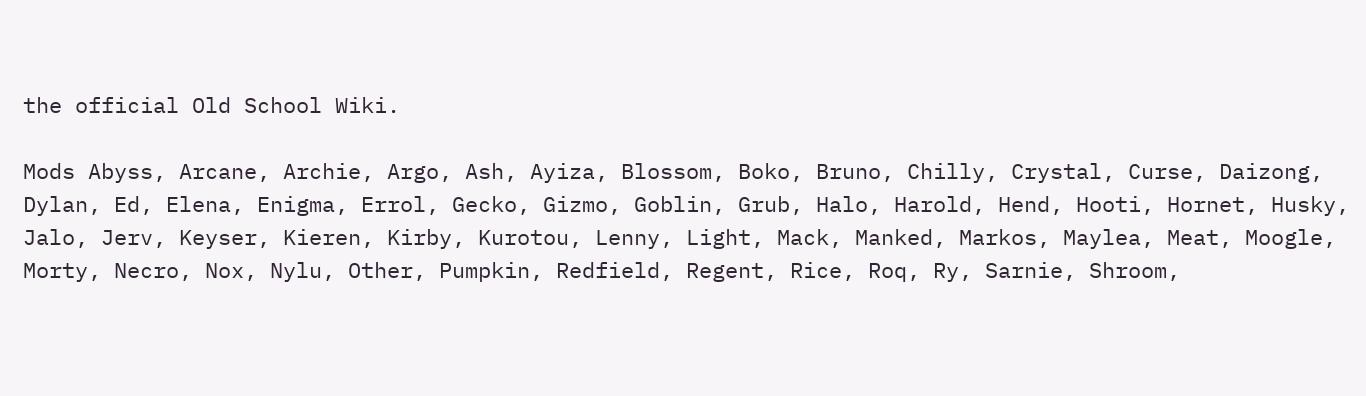the official Old School Wiki.

Mods Abyss, Arcane, Archie, Argo, Ash, Ayiza, Blossom, Boko, Bruno, Chilly, Crystal, Curse, Daizong, Dylan, Ed, Elena, Enigma, Errol, Gecko, Gizmo, Goblin, Grub, Halo, Harold, Hend, Hooti, Hornet, Husky, Jalo, Jerv, Keyser, Kieren, Kirby, Kurotou, Lenny, Light, Mack, Manked, Markos, Maylea, Meat, Moogle, Morty, Necro, Nox, Nylu, Other, Pumpkin, Redfield, Regent, Rice, Roq, Ry, Sarnie, Shroom,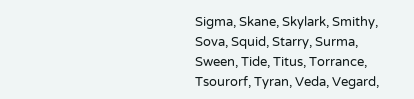Sigma, Skane, Skylark, Smithy, Sova, Squid, Starry, Surma, Sween, Tide, Titus, Torrance, Tsourorf, Tyran, Veda, Vegard,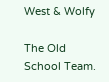West & Wolfy

The Old School Team.